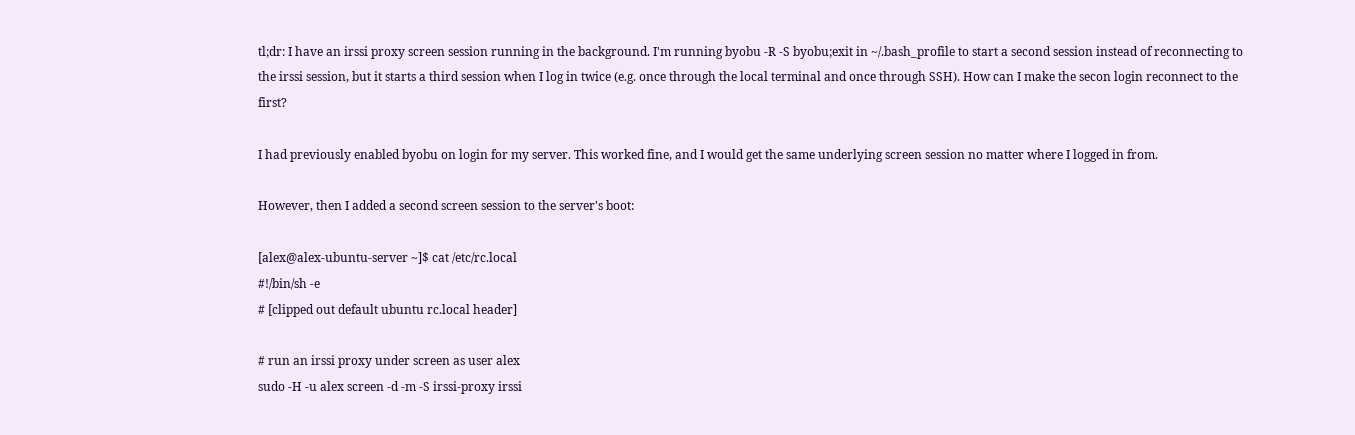tl;dr: I have an irssi proxy screen session running in the background. I'm running byobu -R -S byobu;exit in ~/.bash_profile to start a second session instead of reconnecting to the irssi session, but it starts a third session when I log in twice (e.g. once through the local terminal and once through SSH). How can I make the secon login reconnect to the first?

I had previously enabled byobu on login for my server. This worked fine, and I would get the same underlying screen session no matter where I logged in from.

However, then I added a second screen session to the server's boot:

[alex@alex-ubuntu-server ~]$ cat /etc/rc.local
#!/bin/sh -e
# [clipped out default ubuntu rc.local header]

# run an irssi proxy under screen as user alex
sudo -H -u alex screen -d -m -S irssi-proxy irssi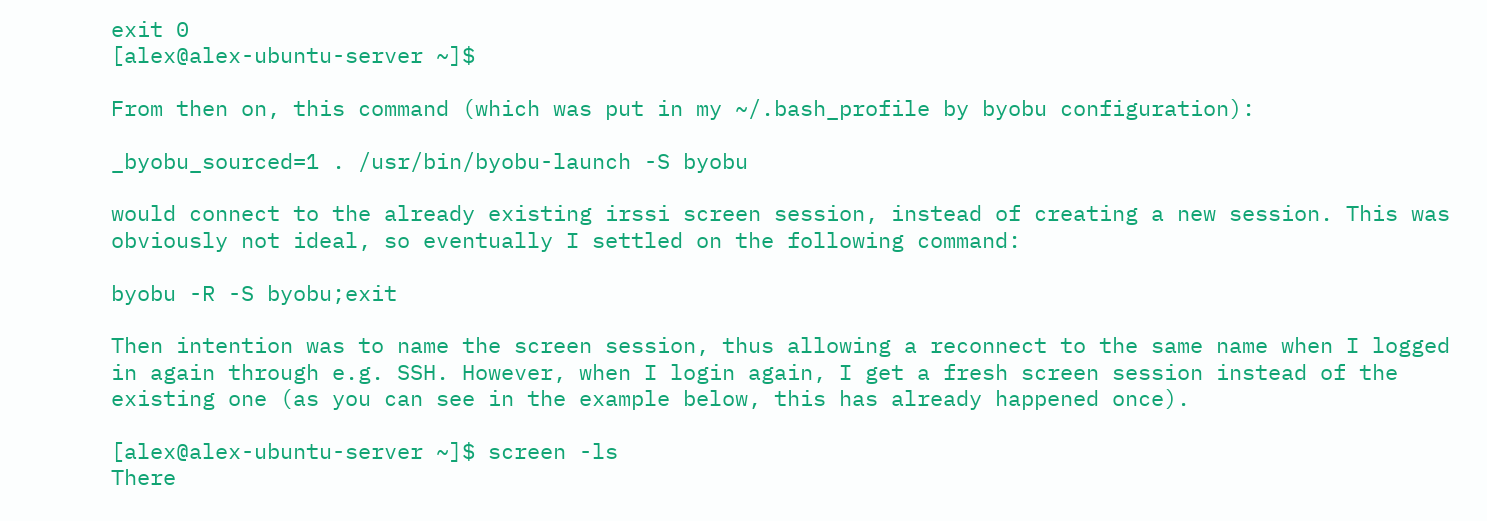exit 0
[alex@alex-ubuntu-server ~]$

From then on, this command (which was put in my ~/.bash_profile by byobu configuration):

_byobu_sourced=1 . /usr/bin/byobu-launch -S byobu

would connect to the already existing irssi screen session, instead of creating a new session. This was obviously not ideal, so eventually I settled on the following command:

byobu -R -S byobu;exit

Then intention was to name the screen session, thus allowing a reconnect to the same name when I logged in again through e.g. SSH. However, when I login again, I get a fresh screen session instead of the existing one (as you can see in the example below, this has already happened once).

[alex@alex-ubuntu-server ~]$ screen -ls
There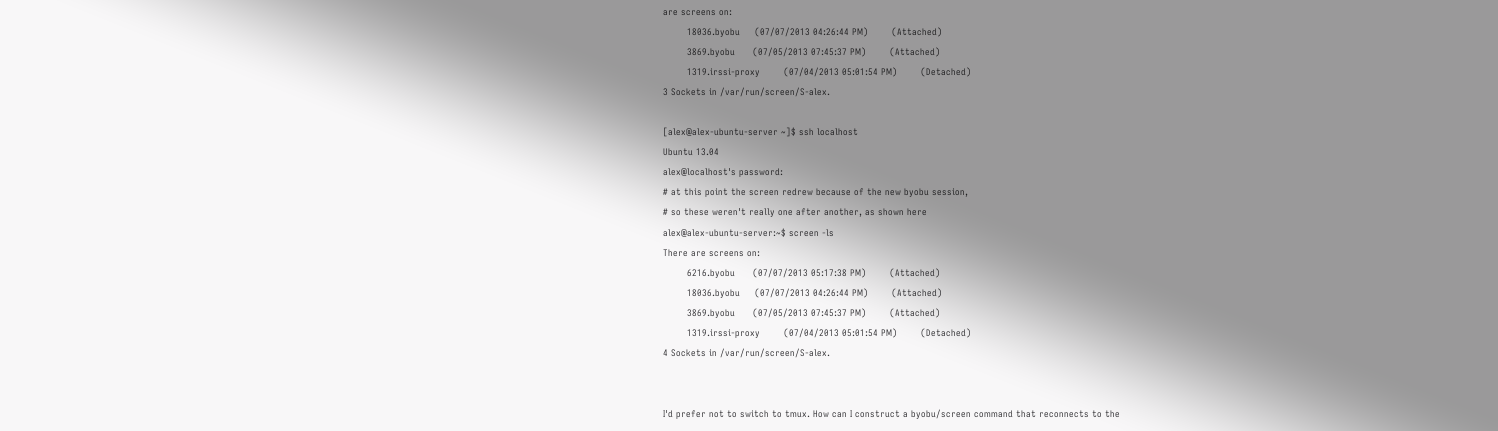are screens on:
        18036.byobu     (07/07/2013 04:26:44 PM)        (Attached)
        3869.byobu      (07/05/2013 07:45:37 PM)        (Attached)
        1319.irssi-proxy        (07/04/2013 05:01:54 PM)        (Detached)
3 Sockets in /var/run/screen/S-alex.

[alex@alex-ubuntu-server ~]$ ssh localhost
Ubuntu 13.04
alex@localhost's password:
# at this point the screen redrew because of the new byobu session,
# so these weren't really one after another, as shown here
alex@alex-ubuntu-server:~$ screen -ls
There are screens on:
        6216.byobu      (07/07/2013 05:17:38 PM)        (Attached)
        18036.byobu     (07/07/2013 04:26:44 PM)        (Attached)
        3869.byobu      (07/05/2013 07:45:37 PM)        (Attached)
        1319.irssi-proxy        (07/04/2013 05:01:54 PM)        (Detached)
4 Sockets in /var/run/screen/S-alex.


I'd prefer not to switch to tmux. How can I construct a byobu/screen command that reconnects to the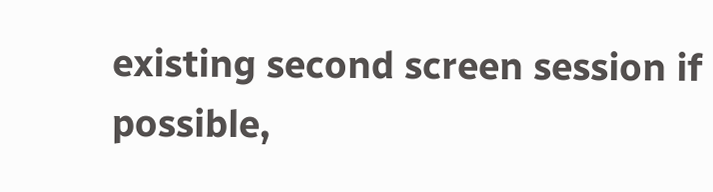existing second screen session if possible,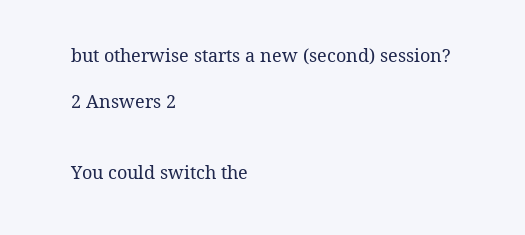but otherwise starts a new (second) session?

2 Answers 2


You could switch the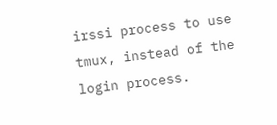irssi process to use tmux, instead of the login process.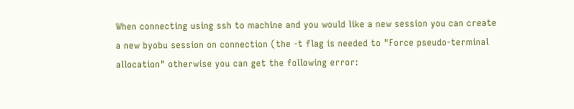When connecting using ssh to machine and you would like a new session you can create a new byobu session on connection (the -t flag is needed to "Force pseudo-terminal allocation" otherwise you can get the following error: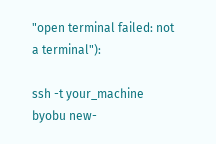"open terminal failed: not a terminal"):

ssh -t your_machine byobu new-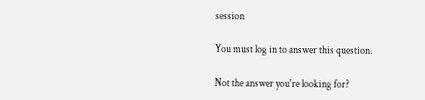session

You must log in to answer this question.

Not the answer you're looking for?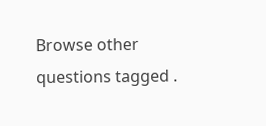Browse other questions tagged .